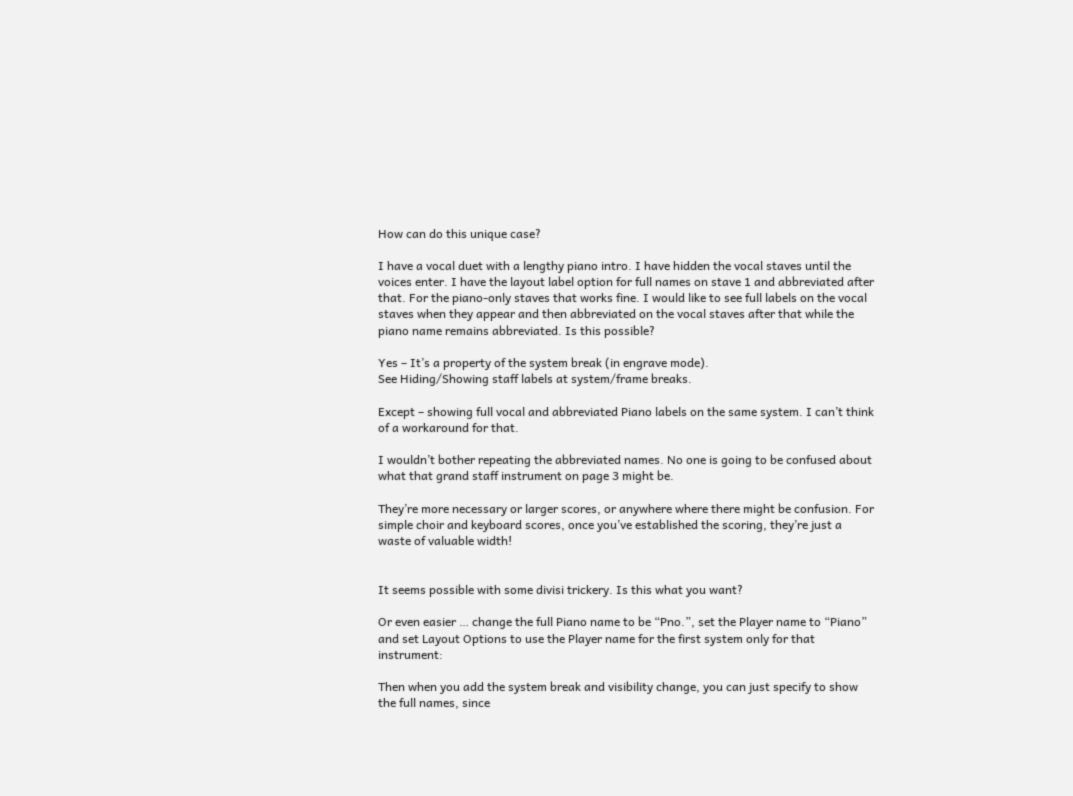How can do this unique case?

I have a vocal duet with a lengthy piano intro. I have hidden the vocal staves until the voices enter. I have the layout label option for full names on stave 1 and abbreviated after that. For the piano-only staves that works fine. I would like to see full labels on the vocal staves when they appear and then abbreviated on the vocal staves after that while the piano name remains abbreviated. Is this possible?

Yes – It’s a property of the system break (in engrave mode).
See Hiding/Showing staff labels at system/frame breaks.

Except – showing full vocal and abbreviated Piano labels on the same system. I can’t think of a workaround for that.

I wouldn’t bother repeating the abbreviated names. No one is going to be confused about what that grand staff instrument on page 3 might be.

They’re more necessary or larger scores, or anywhere where there might be confusion. For simple choir and keyboard scores, once you’ve established the scoring, they’re just a waste of valuable width!


It seems possible with some divisi trickery. Is this what you want?

Or even easier … change the full Piano name to be “Pno.”, set the Player name to “Piano” and set Layout Options to use the Player name for the first system only for that instrument:

Then when you add the system break and visibility change, you can just specify to show the full names, since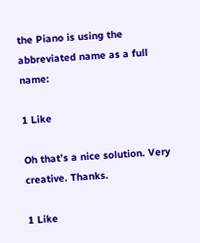the Piano is using the abbreviated name as a full name:

1 Like

Oh that’s a nice solution. Very creative. Thanks.

1 Like